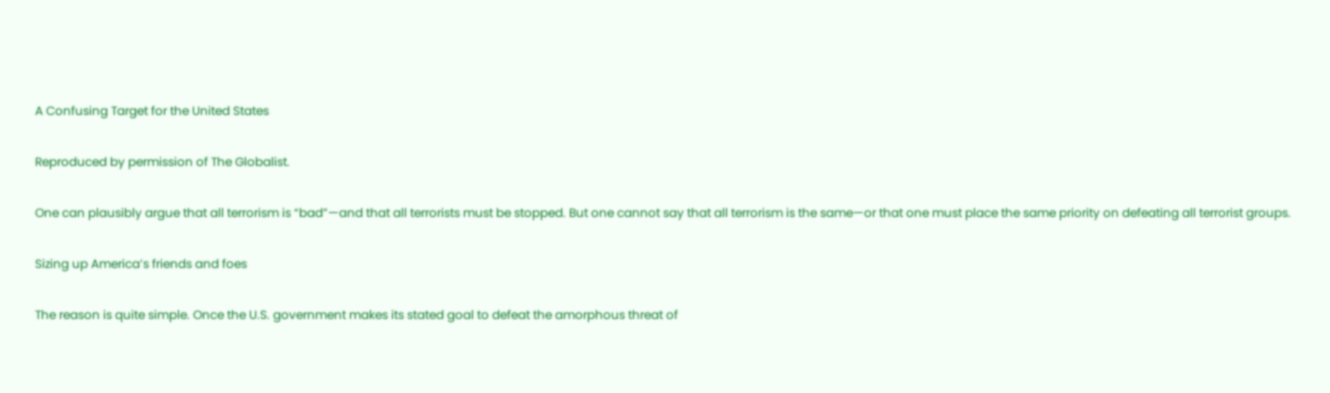A Confusing Target for the United States

Reproduced by permission of The Globalist.

One can plausibly argue that all terrorism is “bad”—and that all terrorists must be stopped. But one cannot say that all terrorism is the same—or that one must place the same priority on defeating all terrorist groups.

Sizing up America’s friends and foes

The reason is quite simple. Once the U.S. government makes its stated goal to defeat the amorphous threat of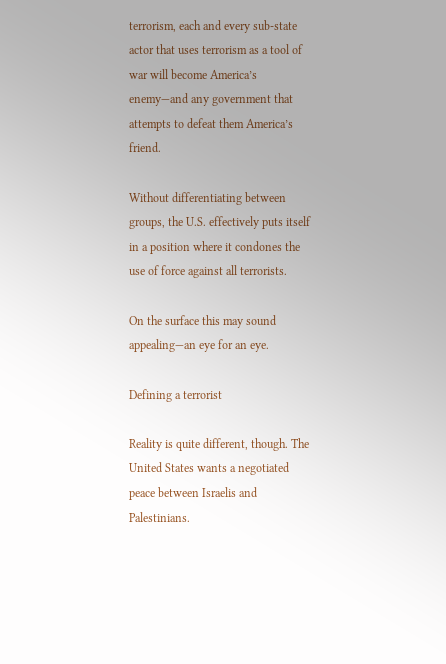terrorism, each and every sub-state actor that uses terrorism as a tool of war will become America’s enemy—and any government that attempts to defeat them America’s friend.

Without differentiating between groups, the U.S. effectively puts itself in a position where it condones the use of force against all terrorists.

On the surface this may sound appealing—an eye for an eye.

Defining a terrorist

Reality is quite different, though. The United States wants a negotiated peace between Israelis and Palestinians.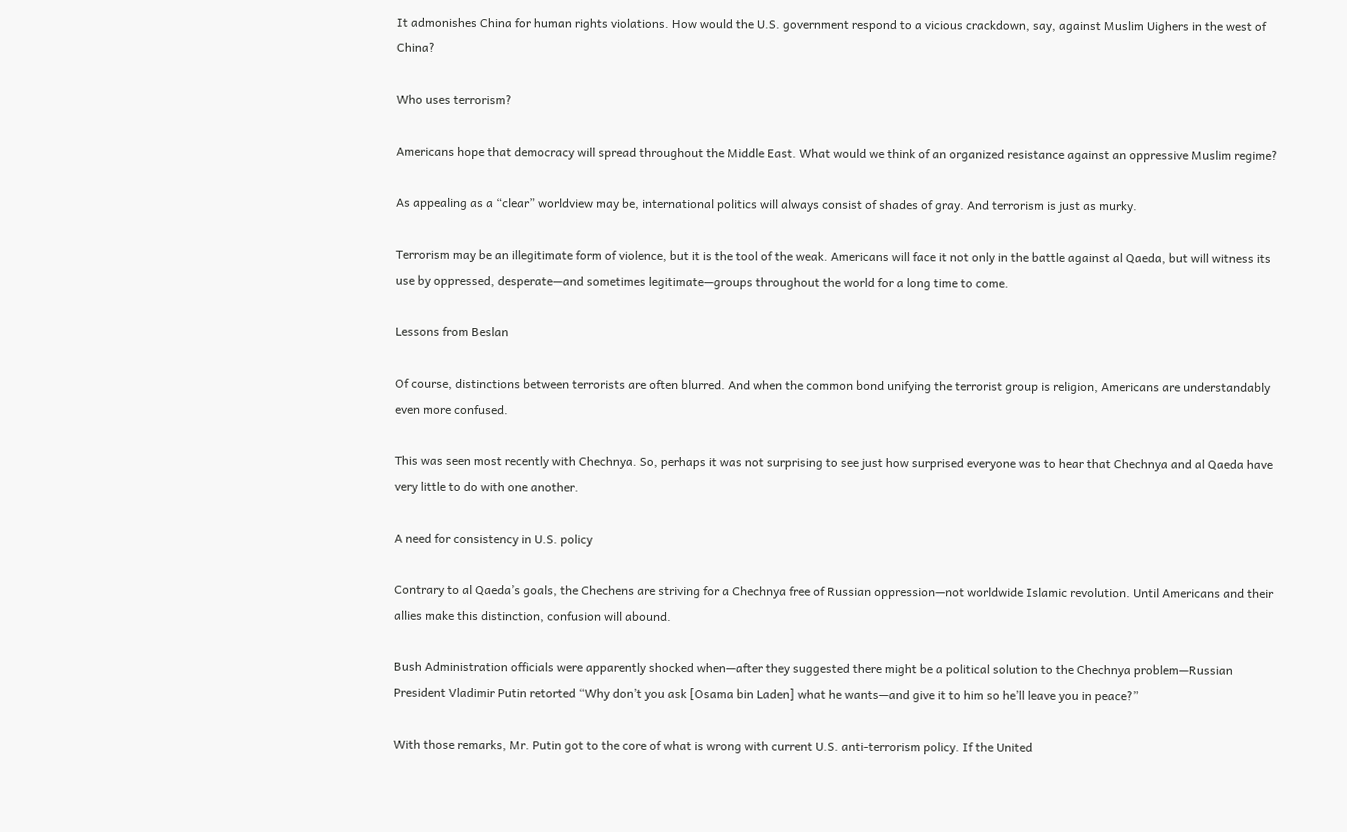It admonishes China for human rights violations. How would the U.S. government respond to a vicious crackdown, say, against Muslim Uighers in the west of China?

Who uses terrorism?

Americans hope that democracy will spread throughout the Middle East. What would we think of an organized resistance against an oppressive Muslim regime?

As appealing as a “clear” worldview may be, international politics will always consist of shades of gray. And terrorism is just as murky.

Terrorism may be an illegitimate form of violence, but it is the tool of the weak. Americans will face it not only in the battle against al Qaeda, but will witness its use by oppressed, desperate—and sometimes legitimate—groups throughout the world for a long time to come.

Lessons from Beslan

Of course, distinctions between terrorists are often blurred. And when the common bond unifying the terrorist group is religion, Americans are understandably even more confused.

This was seen most recently with Chechnya. So, perhaps it was not surprising to see just how surprised everyone was to hear that Chechnya and al Qaeda have very little to do with one another.

A need for consistency in U.S. policy

Contrary to al Qaeda’s goals, the Chechens are striving for a Chechnya free of Russian oppression—not worldwide Islamic revolution. Until Americans and their allies make this distinction, confusion will abound.

Bush Administration officials were apparently shocked when—after they suggested there might be a political solution to the Chechnya problem—Russian President Vladimir Putin retorted “Why don’t you ask [Osama bin Laden] what he wants—and give it to him so he’ll leave you in peace?”

With those remarks, Mr. Putin got to the core of what is wrong with current U.S. anti-terrorism policy. If the United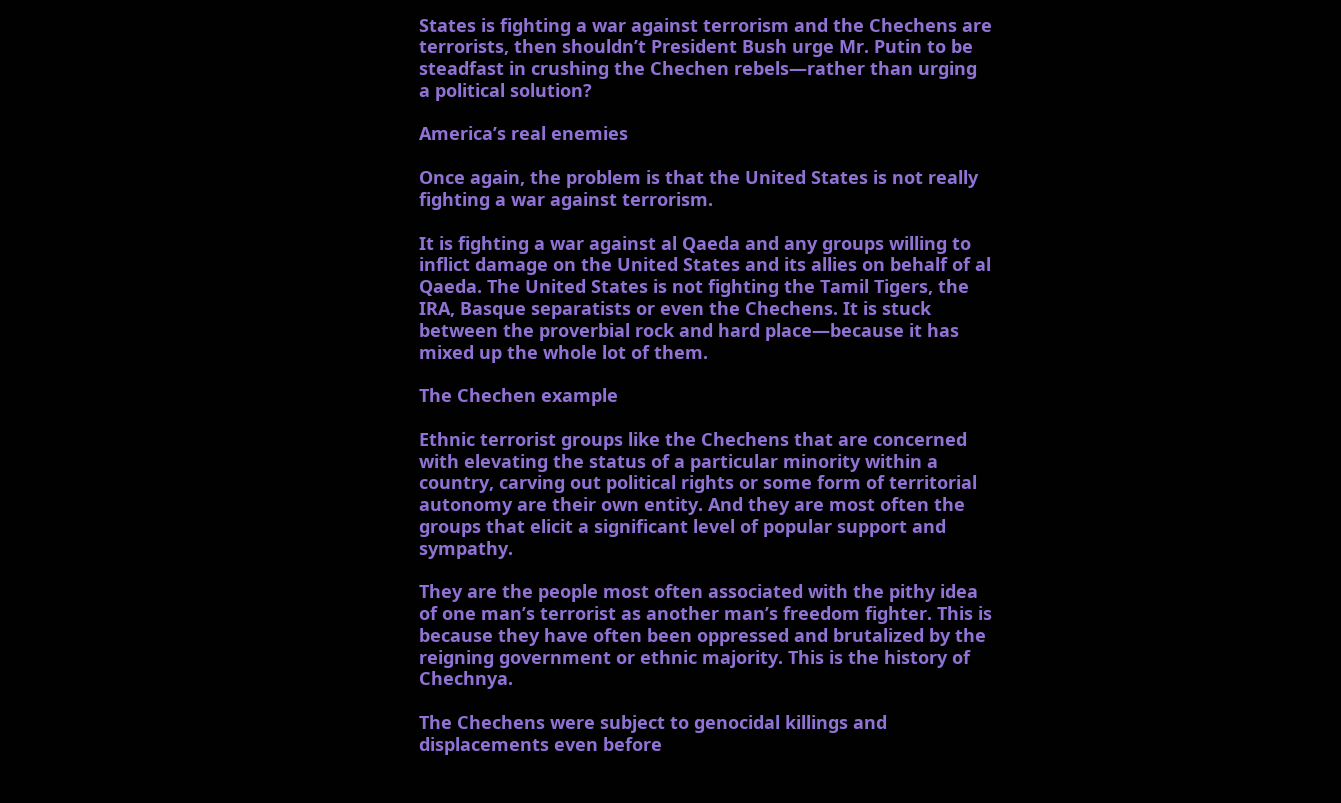States is fighting a war against terrorism and the Chechens are terrorists, then shouldn’t President Bush urge Mr. Putin to be steadfast in crushing the Chechen rebels—rather than urging a political solution?

America’s real enemies

Once again, the problem is that the United States is not really fighting a war against terrorism.

It is fighting a war against al Qaeda and any groups willing to inflict damage on the United States and its allies on behalf of al Qaeda. The United States is not fighting the Tamil Tigers, the IRA, Basque separatists or even the Chechens. It is stuck between the proverbial rock and hard place—because it has mixed up the whole lot of them.

The Chechen example

Ethnic terrorist groups like the Chechens that are concerned with elevating the status of a particular minority within a country, carving out political rights or some form of territorial autonomy are their own entity. And they are most often the groups that elicit a significant level of popular support and sympathy.

They are the people most often associated with the pithy idea of one man’s terrorist as another man’s freedom fighter. This is because they have often been oppressed and brutalized by the reigning government or ethnic majority. This is the history of Chechnya.

The Chechens were subject to genocidal killings and displacements even before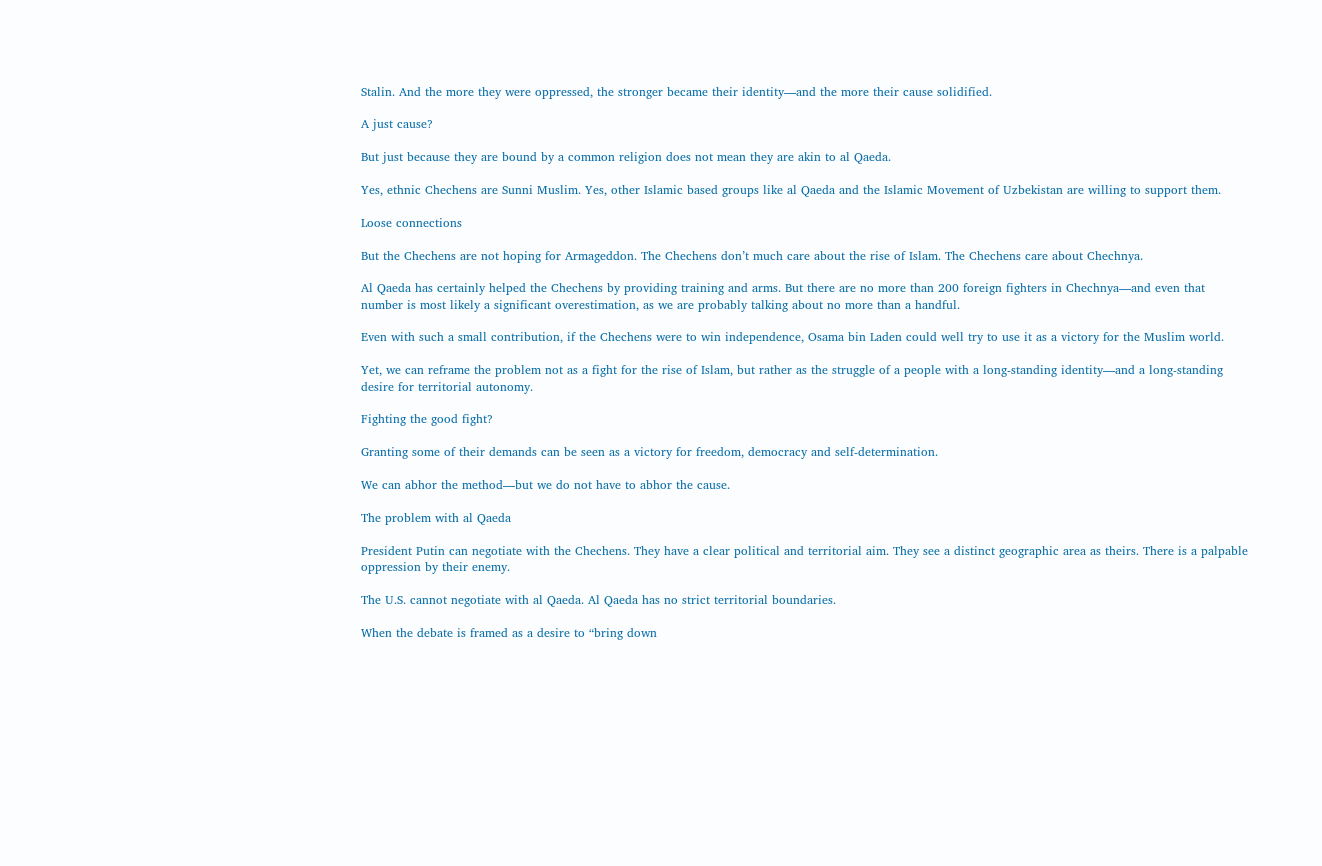Stalin. And the more they were oppressed, the stronger became their identity—and the more their cause solidified.

A just cause?

But just because they are bound by a common religion does not mean they are akin to al Qaeda.

Yes, ethnic Chechens are Sunni Muslim. Yes, other Islamic based groups like al Qaeda and the Islamic Movement of Uzbekistan are willing to support them.

Loose connections

But the Chechens are not hoping for Armageddon. The Chechens don’t much care about the rise of Islam. The Chechens care about Chechnya.

Al Qaeda has certainly helped the Chechens by providing training and arms. But there are no more than 200 foreign fighters in Chechnya—and even that number is most likely a significant overestimation, as we are probably talking about no more than a handful.

Even with such a small contribution, if the Chechens were to win independence, Osama bin Laden could well try to use it as a victory for the Muslim world.

Yet, we can reframe the problem not as a fight for the rise of Islam, but rather as the struggle of a people with a long-standing identity—and a long-standing desire for territorial autonomy.

Fighting the good fight?

Granting some of their demands can be seen as a victory for freedom, democracy and self-determination.

We can abhor the method—but we do not have to abhor the cause.

The problem with al Qaeda

President Putin can negotiate with the Chechens. They have a clear political and territorial aim. They see a distinct geographic area as theirs. There is a palpable oppression by their enemy.

The U.S. cannot negotiate with al Qaeda. Al Qaeda has no strict territorial boundaries.

When the debate is framed as a desire to “bring down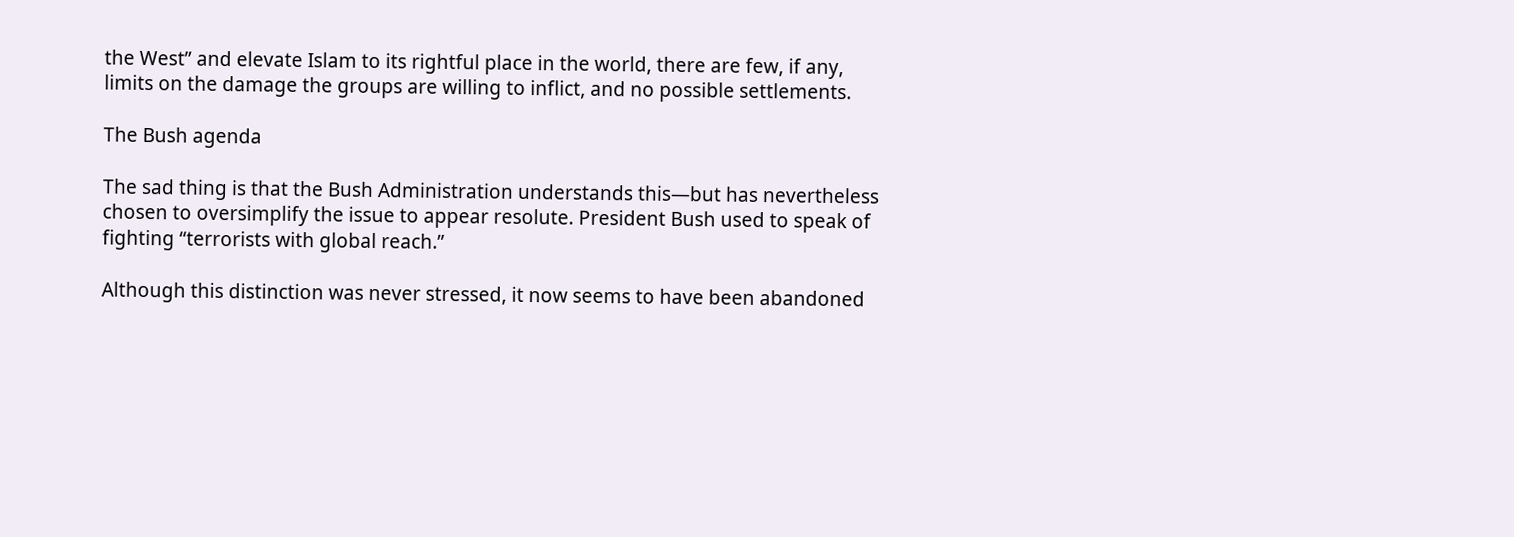the West” and elevate Islam to its rightful place in the world, there are few, if any, limits on the damage the groups are willing to inflict, and no possible settlements.

The Bush agenda

The sad thing is that the Bush Administration understands this—but has nevertheless chosen to oversimplify the issue to appear resolute. President Bush used to speak of fighting “terrorists with global reach.”

Although this distinction was never stressed, it now seems to have been abandoned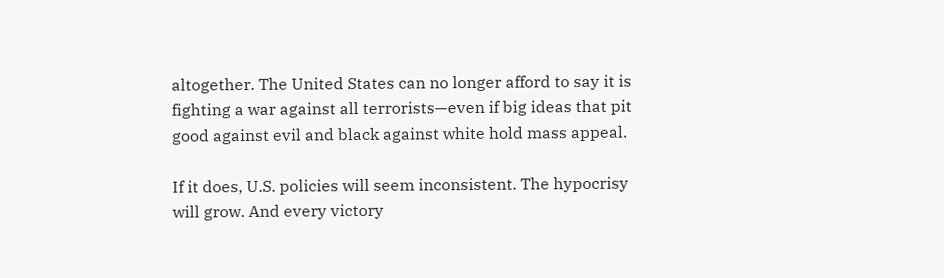altogether. The United States can no longer afford to say it is fighting a war against all terrorists—even if big ideas that pit good against evil and black against white hold mass appeal.

If it does, U.S. policies will seem inconsistent. The hypocrisy will grow. And every victory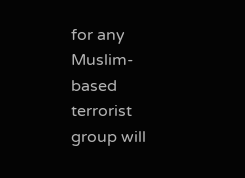for any Muslim-based terrorist group will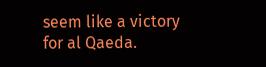seem like a victory for al Qaeda.